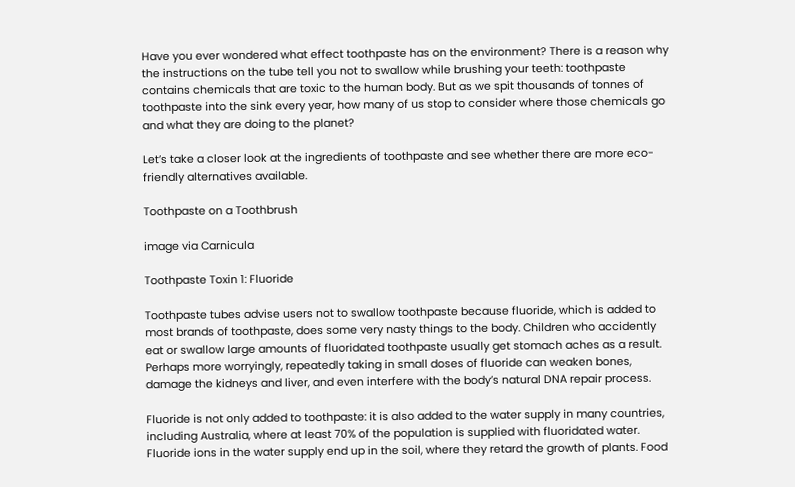Have you ever wondered what effect toothpaste has on the environment? There is a reason why the instructions on the tube tell you not to swallow while brushing your teeth: toothpaste contains chemicals that are toxic to the human body. But as we spit thousands of tonnes of toothpaste into the sink every year, how many of us stop to consider where those chemicals go and what they are doing to the planet?

Let’s take a closer look at the ingredients of toothpaste and see whether there are more eco-friendly alternatives available.

Toothpaste on a Toothbrush

image via Carnicula

Toothpaste Toxin 1: Fluoride

Toothpaste tubes advise users not to swallow toothpaste because fluoride, which is added to most brands of toothpaste, does some very nasty things to the body. Children who accidently eat or swallow large amounts of fluoridated toothpaste usually get stomach aches as a result. Perhaps more worryingly, repeatedly taking in small doses of fluoride can weaken bones, damage the kidneys and liver, and even interfere with the body’s natural DNA repair process.

Fluoride is not only added to toothpaste: it is also added to the water supply in many countries, including Australia, where at least 70% of the population is supplied with fluoridated water. Fluoride ions in the water supply end up in the soil, where they retard the growth of plants. Food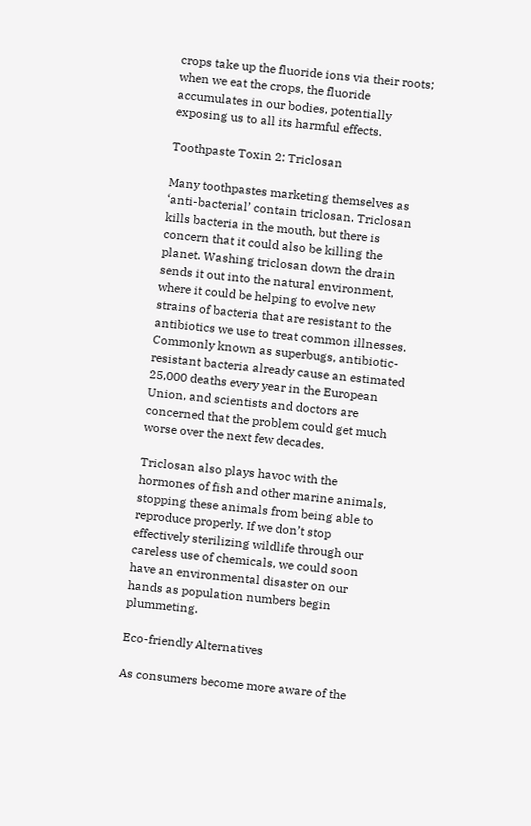crops take up the fluoride ions via their roots; when we eat the crops, the fluoride accumulates in our bodies, potentially exposing us to all its harmful effects.

Toothpaste Toxin 2: Triclosan

Many toothpastes marketing themselves as ‘anti-bacterial’ contain triclosan. Triclosan kills bacteria in the mouth, but there is concern that it could also be killing the planet. Washing triclosan down the drain sends it out into the natural environment, where it could be helping to evolve new strains of bacteria that are resistant to the antibiotics we use to treat common illnesses. Commonly known as superbugs, antibiotic-resistant bacteria already cause an estimated 25,000 deaths every year in the European Union, and scientists and doctors are concerned that the problem could get much worse over the next few decades.

Triclosan also plays havoc with the hormones of fish and other marine animals, stopping these animals from being able to reproduce properly. If we don’t stop effectively sterilizing wildlife through our careless use of chemicals, we could soon have an environmental disaster on our hands as population numbers begin plummeting.

Eco-friendly Alternatives

As consumers become more aware of the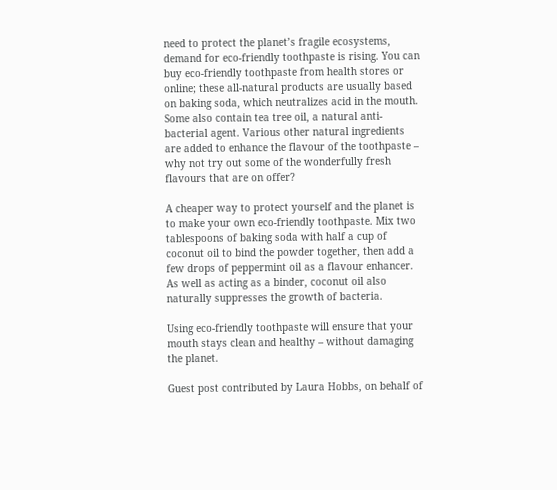need to protect the planet’s fragile ecosystems, demand for eco-friendly toothpaste is rising. You can buy eco-friendly toothpaste from health stores or online; these all-natural products are usually based on baking soda, which neutralizes acid in the mouth. Some also contain tea tree oil, a natural anti-bacterial agent. Various other natural ingredients are added to enhance the flavour of the toothpaste – why not try out some of the wonderfully fresh flavours that are on offer?

A cheaper way to protect yourself and the planet is to make your own eco-friendly toothpaste. Mix two tablespoons of baking soda with half a cup of coconut oil to bind the powder together, then add a few drops of peppermint oil as a flavour enhancer. As well as acting as a binder, coconut oil also naturally suppresses the growth of bacteria.

Using eco-friendly toothpaste will ensure that your mouth stays clean and healthy – without damaging the planet.

Guest post contributed by Laura Hobbs, on behalf of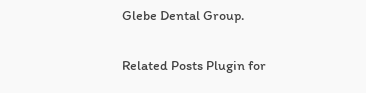Glebe Dental Group.

Related Posts Plugin for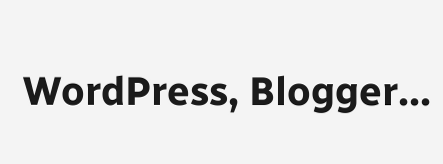WordPress, Blogger...